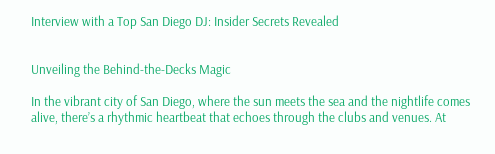Interview with a Top San Diego DJ: Insider Secrets Revealed


Unveiling the Behind-the-Decks Magic

In the vibrant city of San Diego, where the sun meets the sea and the nightlife comes alive, there’s a rhythmic heartbeat that echoes through the clubs and venues. At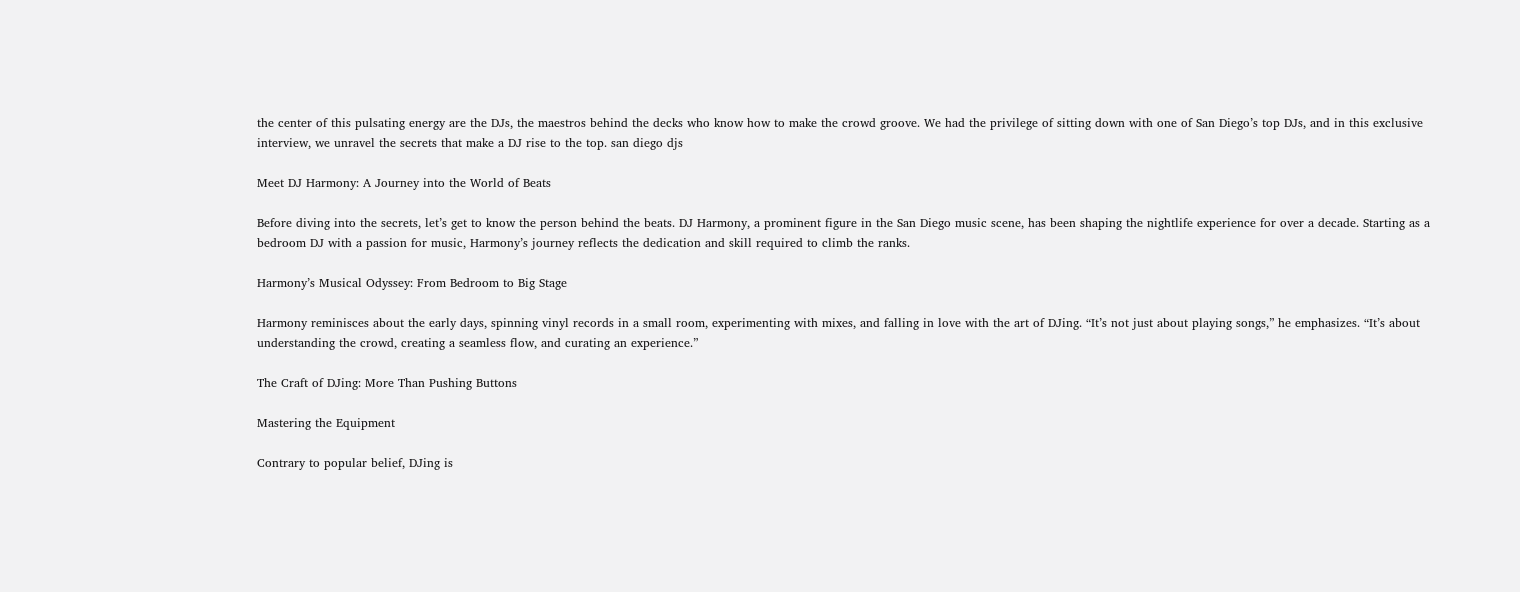the center of this pulsating energy are the DJs, the maestros behind the decks who know how to make the crowd groove. We had the privilege of sitting down with one of San Diego’s top DJs, and in this exclusive interview, we unravel the secrets that make a DJ rise to the top. san diego djs

Meet DJ Harmony: A Journey into the World of Beats

Before diving into the secrets, let’s get to know the person behind the beats. DJ Harmony, a prominent figure in the San Diego music scene, has been shaping the nightlife experience for over a decade. Starting as a bedroom DJ with a passion for music, Harmony’s journey reflects the dedication and skill required to climb the ranks.

Harmony’s Musical Odyssey: From Bedroom to Big Stage

Harmony reminisces about the early days, spinning vinyl records in a small room, experimenting with mixes, and falling in love with the art of DJing. “It’s not just about playing songs,” he emphasizes. “It’s about understanding the crowd, creating a seamless flow, and curating an experience.”

The Craft of DJing: More Than Pushing Buttons

Mastering the Equipment

Contrary to popular belief, DJing is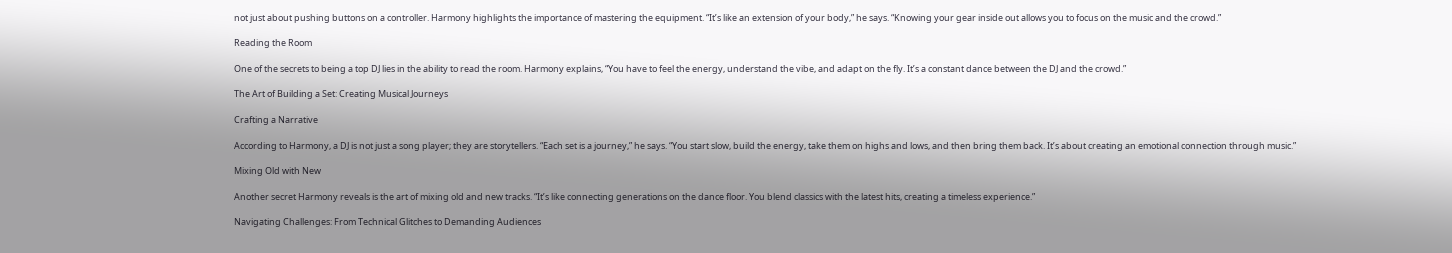not just about pushing buttons on a controller. Harmony highlights the importance of mastering the equipment. “It’s like an extension of your body,” he says. “Knowing your gear inside out allows you to focus on the music and the crowd.”

Reading the Room

One of the secrets to being a top DJ lies in the ability to read the room. Harmony explains, “You have to feel the energy, understand the vibe, and adapt on the fly. It’s a constant dance between the DJ and the crowd.”

The Art of Building a Set: Creating Musical Journeys

Crafting a Narrative

According to Harmony, a DJ is not just a song player; they are storytellers. “Each set is a journey,” he says. “You start slow, build the energy, take them on highs and lows, and then bring them back. It’s about creating an emotional connection through music.”

Mixing Old with New

Another secret Harmony reveals is the art of mixing old and new tracks. “It’s like connecting generations on the dance floor. You blend classics with the latest hits, creating a timeless experience.”

Navigating Challenges: From Technical Glitches to Demanding Audiences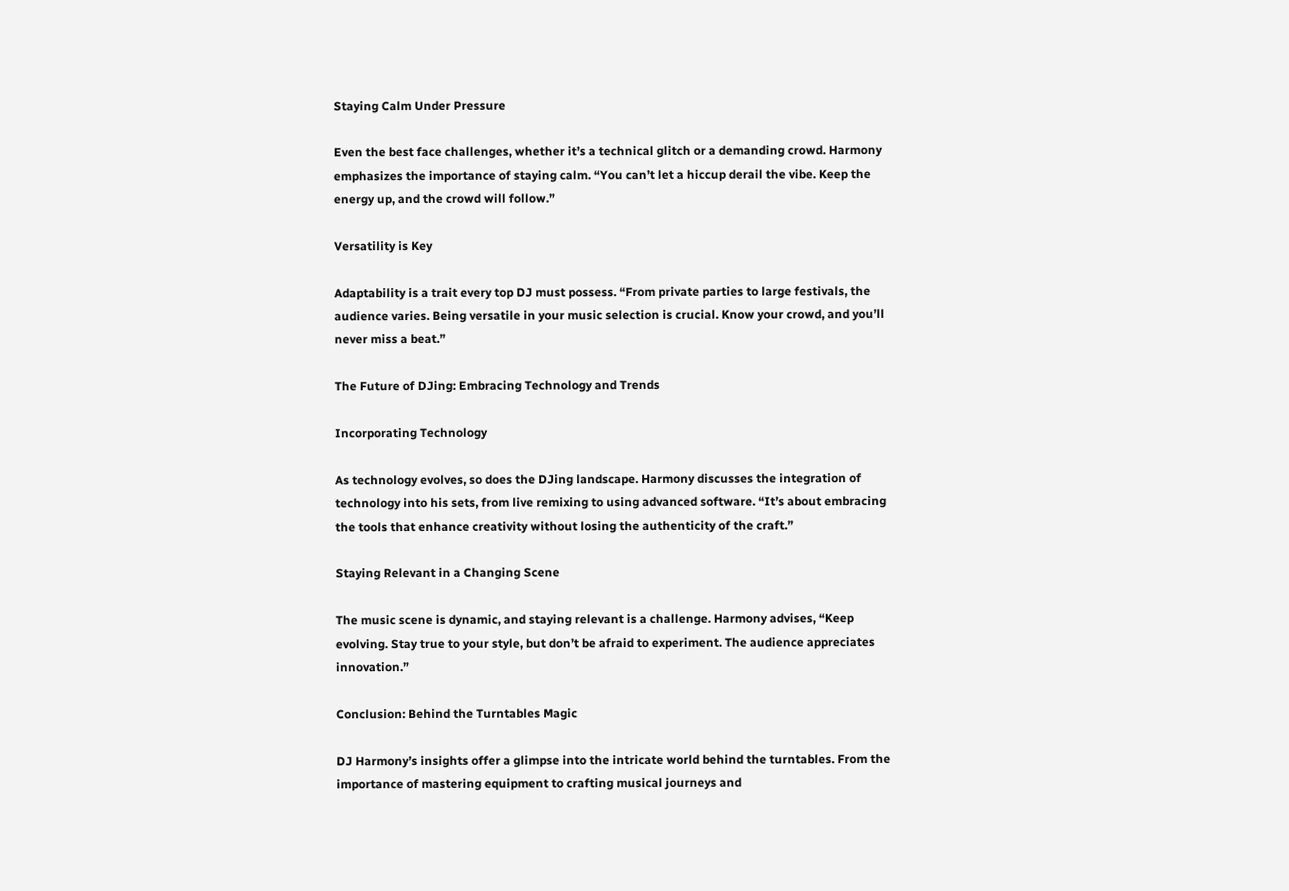Staying Calm Under Pressure

Even the best face challenges, whether it’s a technical glitch or a demanding crowd. Harmony emphasizes the importance of staying calm. “You can’t let a hiccup derail the vibe. Keep the energy up, and the crowd will follow.”

Versatility is Key

Adaptability is a trait every top DJ must possess. “From private parties to large festivals, the audience varies. Being versatile in your music selection is crucial. Know your crowd, and you’ll never miss a beat.”

The Future of DJing: Embracing Technology and Trends

Incorporating Technology

As technology evolves, so does the DJing landscape. Harmony discusses the integration of technology into his sets, from live remixing to using advanced software. “It’s about embracing the tools that enhance creativity without losing the authenticity of the craft.”

Staying Relevant in a Changing Scene

The music scene is dynamic, and staying relevant is a challenge. Harmony advises, “Keep evolving. Stay true to your style, but don’t be afraid to experiment. The audience appreciates innovation.”

Conclusion: Behind the Turntables Magic

DJ Harmony’s insights offer a glimpse into the intricate world behind the turntables. From the importance of mastering equipment to crafting musical journeys and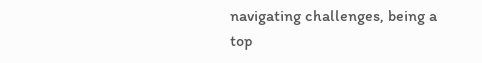navigating challenges, being a top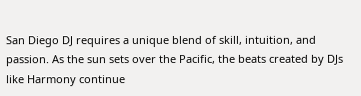San Diego DJ requires a unique blend of skill, intuition, and passion. As the sun sets over the Pacific, the beats created by DJs like Harmony continue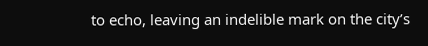to echo, leaving an indelible mark on the city’s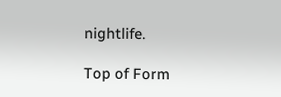nightlife.

Top of Form